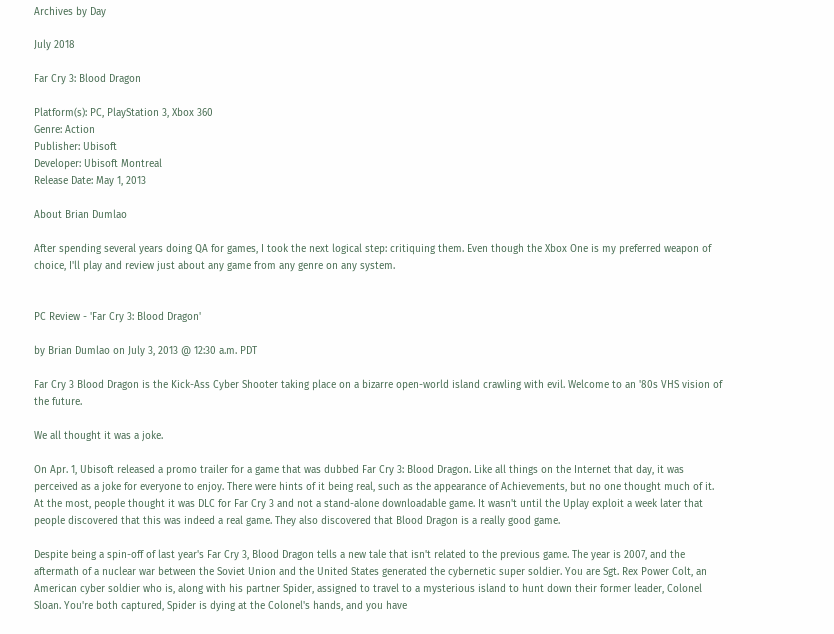Archives by Day

July 2018

Far Cry 3: Blood Dragon

Platform(s): PC, PlayStation 3, Xbox 360
Genre: Action
Publisher: Ubisoft
Developer: Ubisoft Montreal
Release Date: May 1, 2013

About Brian Dumlao

After spending several years doing QA for games, I took the next logical step: critiquing them. Even though the Xbox One is my preferred weapon of choice, I'll play and review just about any game from any genre on any system.


PC Review - 'Far Cry 3: Blood Dragon'

by Brian Dumlao on July 3, 2013 @ 12:30 a.m. PDT

Far Cry 3 Blood Dragon is the Kick-Ass Cyber Shooter taking place on a bizarre open-world island crawling with evil. Welcome to an '80s VHS vision of the future.

We all thought it was a joke.

On Apr. 1, Ubisoft released a promo trailer for a game that was dubbed Far Cry 3: Blood Dragon. Like all things on the Internet that day, it was perceived as a joke for everyone to enjoy. There were hints of it being real, such as the appearance of Achievements, but no one thought much of it. At the most, people thought it was DLC for Far Cry 3 and not a stand-alone downloadable game. It wasn't until the Uplay exploit a week later that people discovered that this was indeed a real game. They also discovered that Blood Dragon is a really good game.

Despite being a spin-off of last year's Far Cry 3, Blood Dragon tells a new tale that isn't related to the previous game. The year is 2007, and the aftermath of a nuclear war between the Soviet Union and the United States generated the cybernetic super soldier. You are Sgt. Rex Power Colt, an American cyber soldier who is, along with his partner Spider, assigned to travel to a mysterious island to hunt down their former leader, Colonel Sloan. You're both captured, Spider is dying at the Colonel's hands, and you have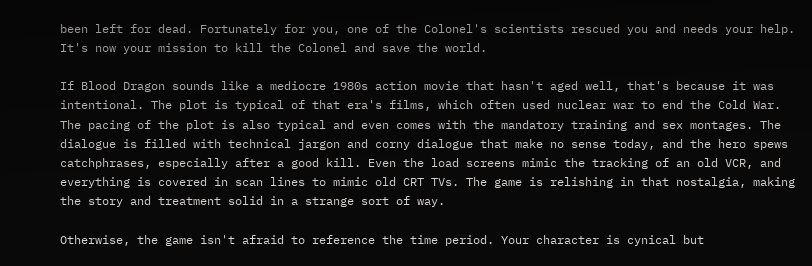been left for dead. Fortunately for you, one of the Colonel's scientists rescued you and needs your help. It's now your mission to kill the Colonel and save the world.

If Blood Dragon sounds like a mediocre 1980s action movie that hasn't aged well, that's because it was intentional. The plot is typical of that era's films, which often used nuclear war to end the Cold War. The pacing of the plot is also typical and even comes with the mandatory training and sex montages. The dialogue is filled with technical jargon and corny dialogue that make no sense today, and the hero spews catchphrases, especially after a good kill. Even the load screens mimic the tracking of an old VCR, and everything is covered in scan lines to mimic old CRT TVs. The game is relishing in that nostalgia, making the story and treatment solid in a strange sort of way.

Otherwise, the game isn't afraid to reference the time period. Your character is cynical but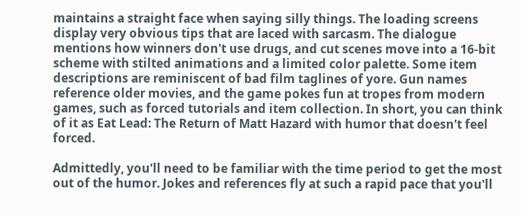maintains a straight face when saying silly things. The loading screens display very obvious tips that are laced with sarcasm. The dialogue mentions how winners don't use drugs, and cut scenes move into a 16-bit scheme with stilted animations and a limited color palette. Some item descriptions are reminiscent of bad film taglines of yore. Gun names reference older movies, and the game pokes fun at tropes from modern games, such as forced tutorials and item collection. In short, you can think of it as Eat Lead: The Return of Matt Hazard with humor that doesn't feel forced.

Admittedly, you'll need to be familiar with the time period to get the most out of the humor. Jokes and references fly at such a rapid pace that you'll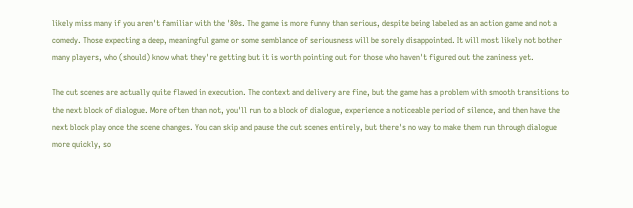likely miss many if you aren't familiar with the '80s. The game is more funny than serious, despite being labeled as an action game and not a comedy. Those expecting a deep, meaningful game or some semblance of seriousness will be sorely disappointed. It will most likely not bother many players, who (should) know what they're getting but it is worth pointing out for those who haven't figured out the zaniness yet.

The cut scenes are actually quite flawed in execution. The context and delivery are fine, but the game has a problem with smooth transitions to the next block of dialogue. More often than not, you'll run to a block of dialogue, experience a noticeable period of silence, and then have the next block play once the scene changes. You can skip and pause the cut scenes entirely, but there's no way to make them run through dialogue more quickly, so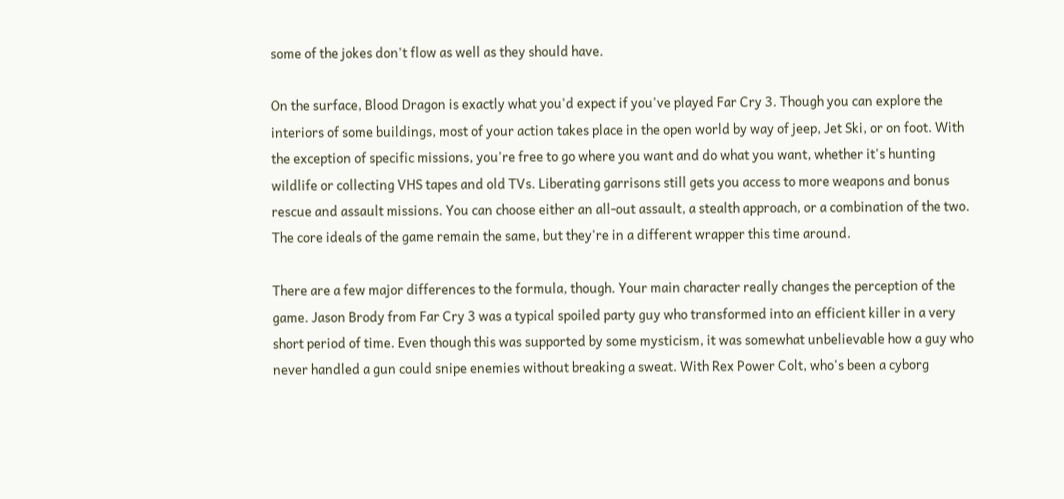some of the jokes don't flow as well as they should have.

On the surface, Blood Dragon is exactly what you'd expect if you've played Far Cry 3. Though you can explore the interiors of some buildings, most of your action takes place in the open world by way of jeep, Jet Ski, or on foot. With the exception of specific missions, you're free to go where you want and do what you want, whether it's hunting wildlife or collecting VHS tapes and old TVs. Liberating garrisons still gets you access to more weapons and bonus rescue and assault missions. You can choose either an all-out assault, a stealth approach, or a combination of the two. The core ideals of the game remain the same, but they're in a different wrapper this time around.

There are a few major differences to the formula, though. Your main character really changes the perception of the game. Jason Brody from Far Cry 3 was a typical spoiled party guy who transformed into an efficient killer in a very short period of time. Even though this was supported by some mysticism, it was somewhat unbelievable how a guy who never handled a gun could snipe enemies without breaking a sweat. With Rex Power Colt, who's been a cyborg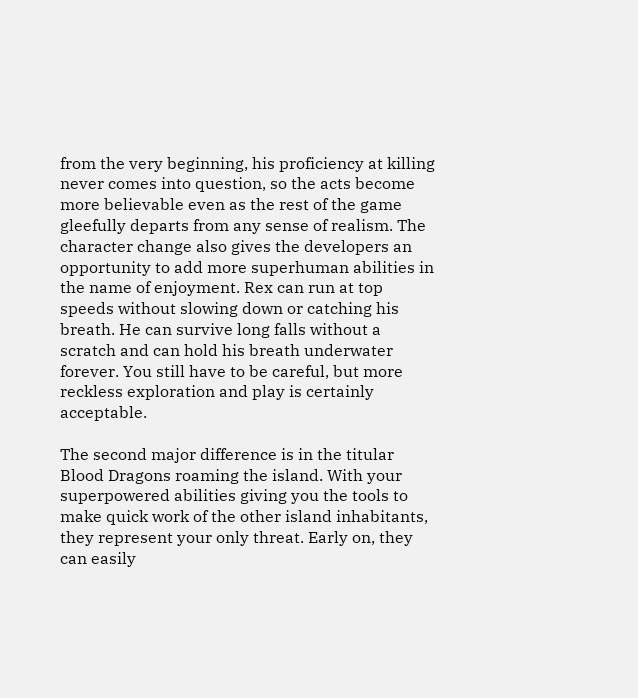from the very beginning, his proficiency at killing never comes into question, so the acts become more believable even as the rest of the game gleefully departs from any sense of realism. The character change also gives the developers an opportunity to add more superhuman abilities in the name of enjoyment. Rex can run at top speeds without slowing down or catching his breath. He can survive long falls without a scratch and can hold his breath underwater forever. You still have to be careful, but more reckless exploration and play is certainly acceptable.

The second major difference is in the titular Blood Dragons roaming the island. With your superpowered abilities giving you the tools to make quick work of the other island inhabitants, they represent your only threat. Early on, they can easily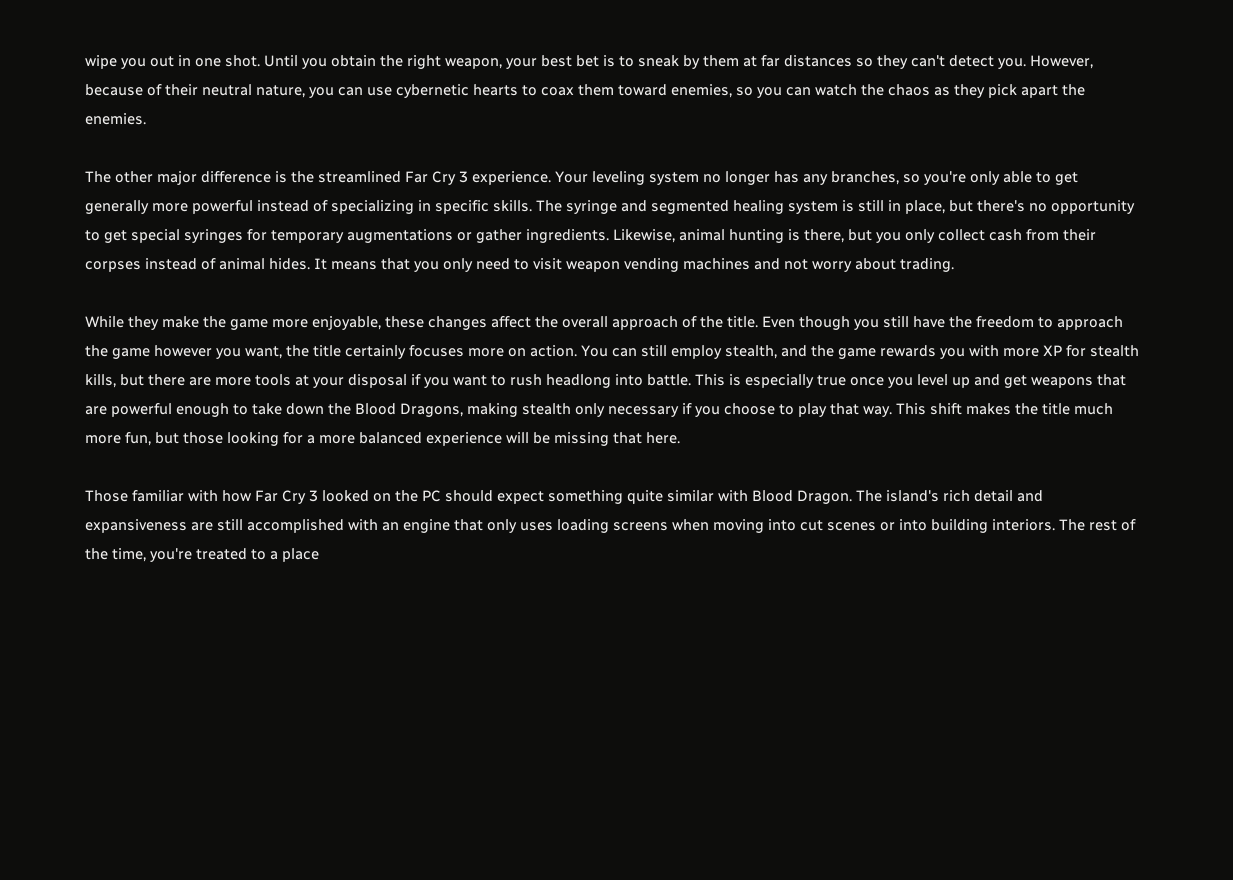wipe you out in one shot. Until you obtain the right weapon, your best bet is to sneak by them at far distances so they can't detect you. However, because of their neutral nature, you can use cybernetic hearts to coax them toward enemies, so you can watch the chaos as they pick apart the enemies.

The other major difference is the streamlined Far Cry 3 experience. Your leveling system no longer has any branches, so you're only able to get generally more powerful instead of specializing in specific skills. The syringe and segmented healing system is still in place, but there's no opportunity to get special syringes for temporary augmentations or gather ingredients. Likewise, animal hunting is there, but you only collect cash from their corpses instead of animal hides. It means that you only need to visit weapon vending machines and not worry about trading.

While they make the game more enjoyable, these changes affect the overall approach of the title. Even though you still have the freedom to approach the game however you want, the title certainly focuses more on action. You can still employ stealth, and the game rewards you with more XP for stealth kills, but there are more tools at your disposal if you want to rush headlong into battle. This is especially true once you level up and get weapons that are powerful enough to take down the Blood Dragons, making stealth only necessary if you choose to play that way. This shift makes the title much more fun, but those looking for a more balanced experience will be missing that here.

Those familiar with how Far Cry 3 looked on the PC should expect something quite similar with Blood Dragon. The island's rich detail and expansiveness are still accomplished with an engine that only uses loading screens when moving into cut scenes or into building interiors. The rest of the time, you're treated to a place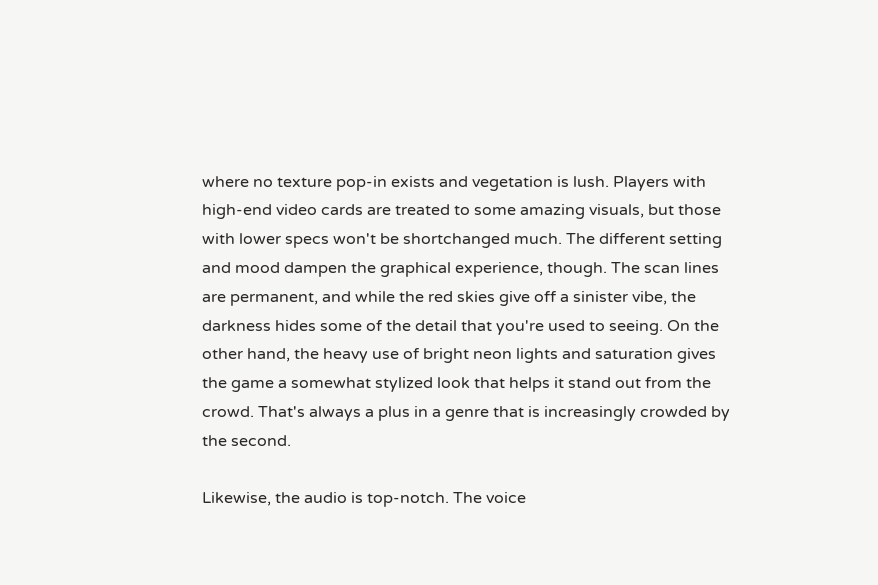where no texture pop-in exists and vegetation is lush. Players with high-end video cards are treated to some amazing visuals, but those with lower specs won't be shortchanged much. The different setting and mood dampen the graphical experience, though. The scan lines are permanent, and while the red skies give off a sinister vibe, the darkness hides some of the detail that you're used to seeing. On the other hand, the heavy use of bright neon lights and saturation gives the game a somewhat stylized look that helps it stand out from the crowd. That's always a plus in a genre that is increasingly crowded by the second.

Likewise, the audio is top-notch. The voice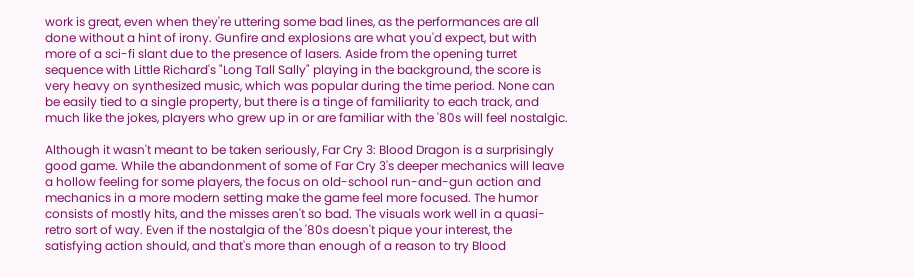work is great, even when they're uttering some bad lines, as the performances are all done without a hint of irony. Gunfire and explosions are what you'd expect, but with more of a sci-fi slant due to the presence of lasers. Aside from the opening turret sequence with Little Richard's "Long Tall Sally" playing in the background, the score is very heavy on synthesized music, which was popular during the time period. None can be easily tied to a single property, but there is a tinge of familiarity to each track, and much like the jokes, players who grew up in or are familiar with the '80s will feel nostalgic.

Although it wasn't meant to be taken seriously, Far Cry 3: Blood Dragon is a surprisingly good game. While the abandonment of some of Far Cry 3's deeper mechanics will leave a hollow feeling for some players, the focus on old-school run-and-gun action and mechanics in a more modern setting make the game feel more focused. The humor consists of mostly hits, and the misses aren't so bad. The visuals work well in a quasi-retro sort of way. Even if the nostalgia of the '80s doesn't pique your interest, the satisfying action should, and that's more than enough of a reason to try Blood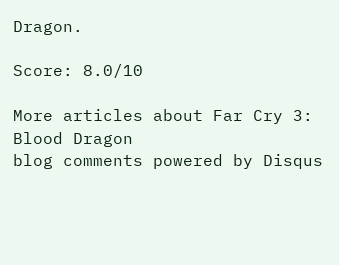Dragon.

Score: 8.0/10

More articles about Far Cry 3: Blood Dragon
blog comments powered by Disqus